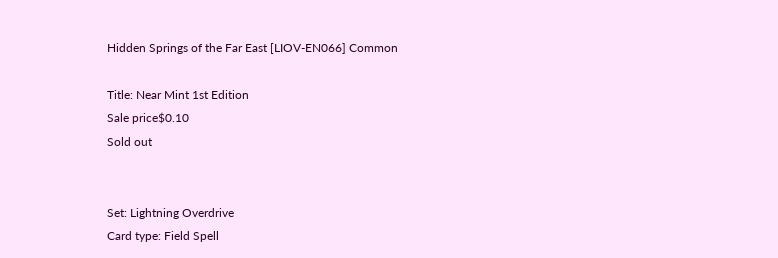Hidden Springs of the Far East [LIOV-EN066] Common

Title: Near Mint 1st Edition
Sale price$0.10
Sold out


Set: Lightning Overdrive
Card type: Field Spell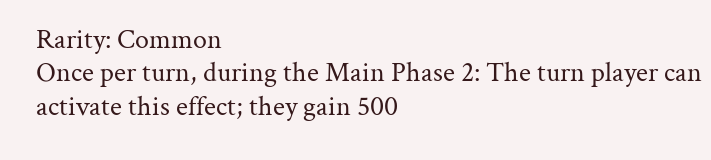Rarity: Common
Once per turn, during the Main Phase 2: The turn player can activate this effect; they gain 500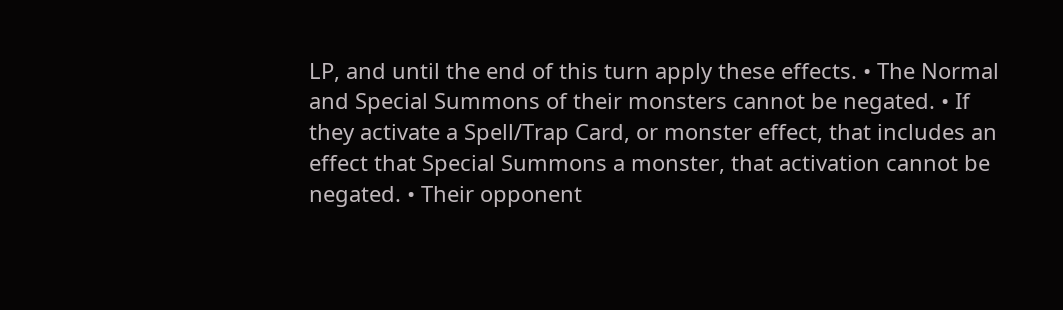LP, and until the end of this turn apply these effects. • The Normal and Special Summons of their monsters cannot be negated. • If they activate a Spell/Trap Card, or monster effect, that includes an effect that Special Summons a monster, that activation cannot be negated. • Their opponent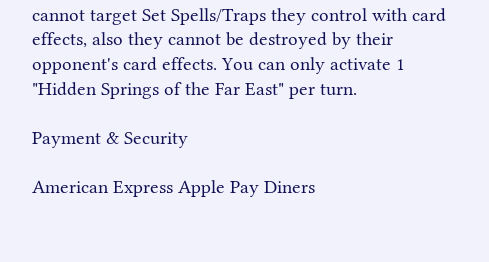cannot target Set Spells/Traps they control with card effects, also they cannot be destroyed by their opponent's card effects. You can only activate 1 "Hidden Springs of the Far East" per turn.

Payment & Security

American Express Apple Pay Diners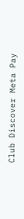Club Discover Meta Pay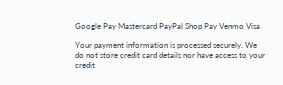Google Pay Mastercard PayPal Shop Pay Venmo Visa

Your payment information is processed securely. We do not store credit card details nor have access to your credit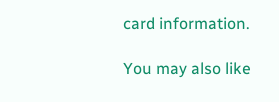card information.

You may also like